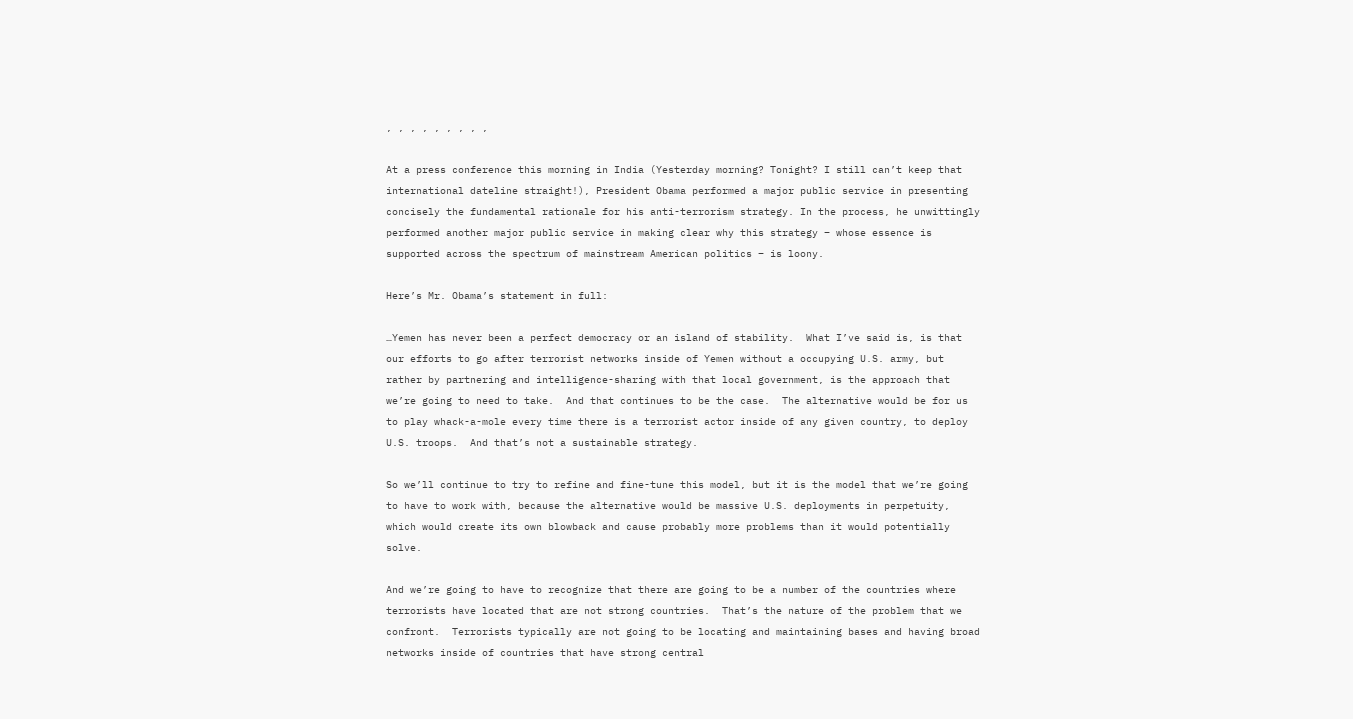, , , , , , , , ,

At a press conference this morning in India (Yesterday morning? Tonight? I still can’t keep that international dateline straight!), President Obama performed a major public service in presenting concisely the fundamental rationale for his anti-terrorism strategy. In the process, he unwittingly performed another major public service in making clear why this strategy – whose essence is supported across the spectrum of mainstream American politics – is loony.

Here’s Mr. Obama’s statement in full:

…Yemen has never been a perfect democracy or an island of stability.  What I’ve said is, is that our efforts to go after terrorist networks inside of Yemen without a occupying U.S. army, but rather by partnering and intelligence-sharing with that local government, is the approach that we’re going to need to take.  And that continues to be the case.  The alternative would be for us to play whack-a-mole every time there is a terrorist actor inside of any given country, to deploy U.S. troops.  And that’s not a sustainable strategy.

So we’ll continue to try to refine and fine-tune this model, but it is the model that we’re going to have to work with, because the alternative would be massive U.S. deployments in perpetuity, which would create its own blowback and cause probably more problems than it would potentially solve.

And we’re going to have to recognize that there are going to be a number of the countries where terrorists have located that are not strong countries.  That’s the nature of the problem that we confront.  Terrorists typically are not going to be locating and maintaining bases and having broad networks inside of countries that have strong central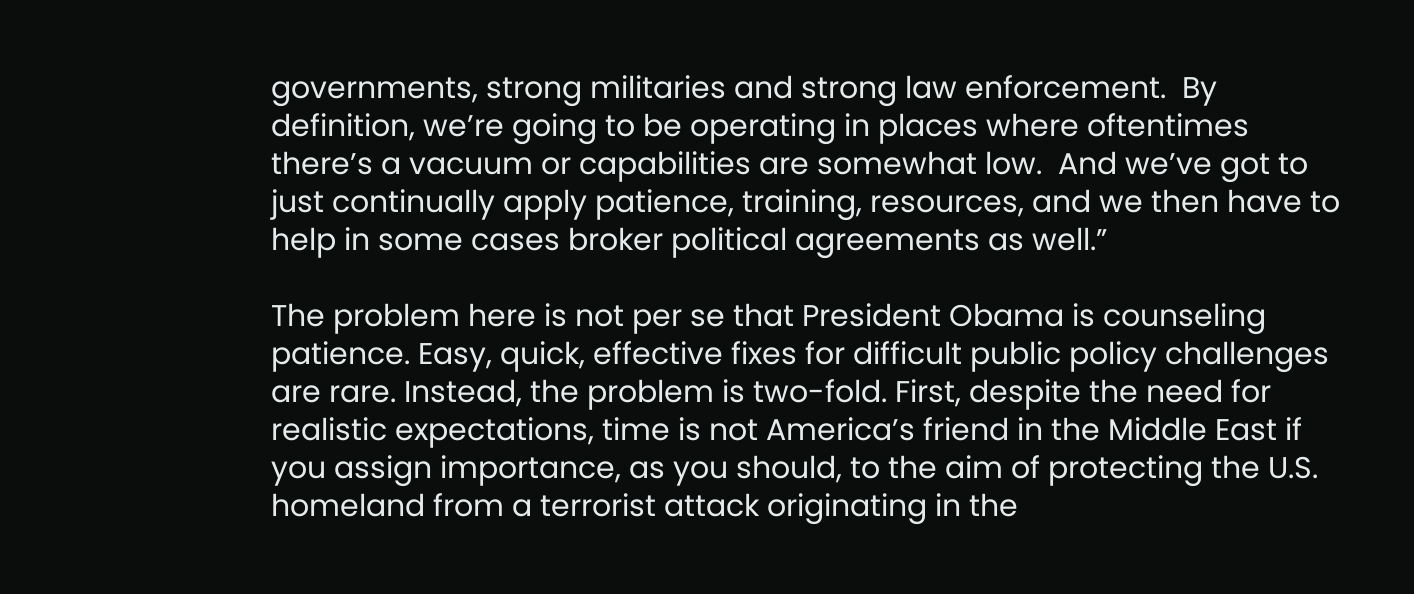governments, strong militaries and strong law enforcement.  By definition, we’re going to be operating in places where oftentimes there’s a vacuum or capabilities are somewhat low.  And we’ve got to just continually apply patience, training, resources, and we then have to help in some cases broker political agreements as well.”

The problem here is not per se that President Obama is counseling patience. Easy, quick, effective fixes for difficult public policy challenges are rare. Instead, the problem is two-fold. First, despite the need for realistic expectations, time is not America’s friend in the Middle East if you assign importance, as you should, to the aim of protecting the U.S. homeland from a terrorist attack originating in the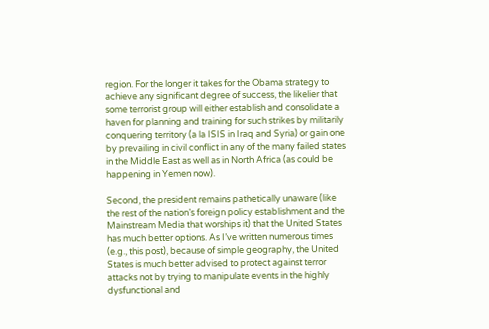region. For the longer it takes for the Obama strategy to achieve any significant degree of success, the likelier that some terrorist group will either establish and consolidate a haven for planning and training for such strikes by militarily conquering territory (a la ISIS in Iraq and Syria) or gain one by prevailing in civil conflict in any of the many failed states in the Middle East as well as in North Africa (as could be happening in Yemen now).

Second, the president remains pathetically unaware (like the rest of the nation’s foreign policy establishment and the Mainstream Media that worships it) that the United States has much better options. As I’ve written numerous times (e.g., this post), because of simple geography, the United States is much better advised to protect against terror attacks not by trying to manipulate events in the highly dysfunctional and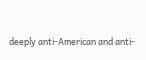deeply anti-American and anti-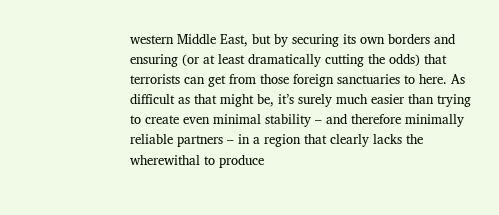western Middle East, but by securing its own borders and ensuring (or at least dramatically cutting the odds) that terrorists can get from those foreign sanctuaries to here. As difficult as that might be, it’s surely much easier than trying to create even minimal stability – and therefore minimally reliable partners – in a region that clearly lacks the wherewithal to produce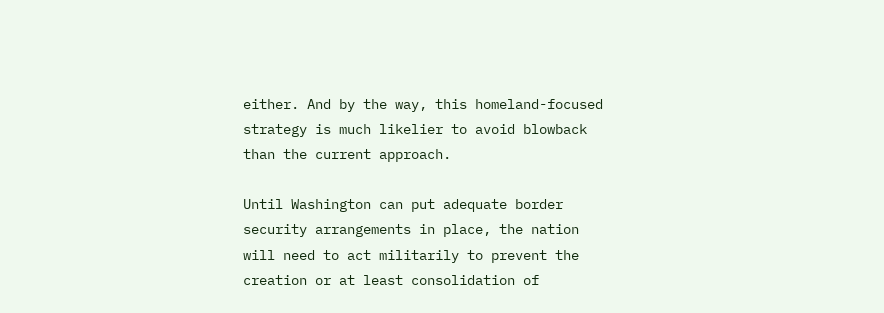either. And by the way, this homeland-focused strategy is much likelier to avoid blowback than the current approach.

Until Washington can put adequate border security arrangements in place, the nation will need to act militarily to prevent the creation or at least consolidation of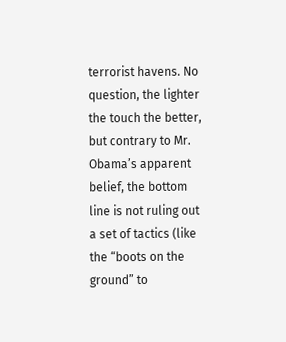terrorist havens. No question, the lighter the touch the better, but contrary to Mr. Obama’s apparent belief, the bottom line is not ruling out a set of tactics (like the “boots on the ground” to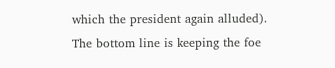which the president again alluded). The bottom line is keeping the foe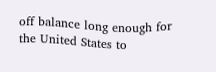off balance long enough for the United States to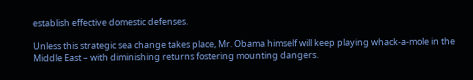establish effective domestic defenses.

Unless this strategic sea change takes place, Mr. Obama himself will keep playing whack-a-mole in the Middle East – with diminishing returns fostering mounting dangers.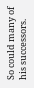So could many of his successors.